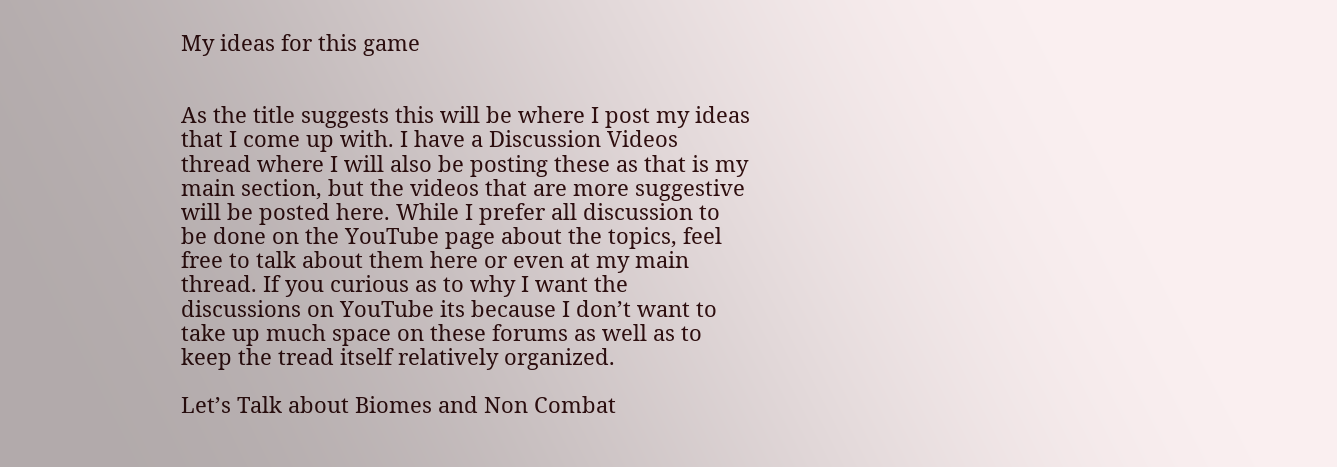My ideas for this game


As the title suggests this will be where I post my ideas that I come up with. I have a Discussion Videos thread where I will also be posting these as that is my main section, but the videos that are more suggestive will be posted here. While I prefer all discussion to be done on the YouTube page about the topics, feel free to talk about them here or even at my main thread. If you curious as to why I want the discussions on YouTube its because I don’t want to take up much space on these forums as well as to keep the tread itself relatively organized.

Let’s Talk about Biomes and Non Combat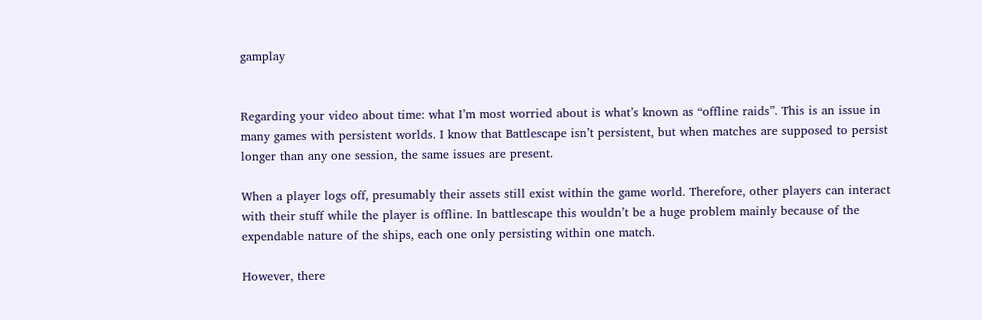gamplay


Regarding your video about time: what I’m most worried about is what’s known as “offline raids”. This is an issue in many games with persistent worlds. I know that Battlescape isn’t persistent, but when matches are supposed to persist longer than any one session, the same issues are present.

When a player logs off, presumably their assets still exist within the game world. Therefore, other players can interact with their stuff while the player is offline. In battlescape this wouldn’t be a huge problem mainly because of the expendable nature of the ships, each one only persisting within one match.

However, there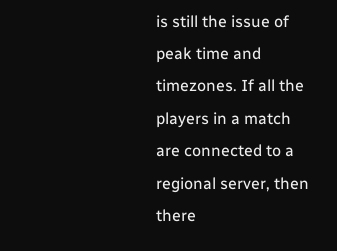is still the issue of peak time and timezones. If all the players in a match are connected to a regional server, then there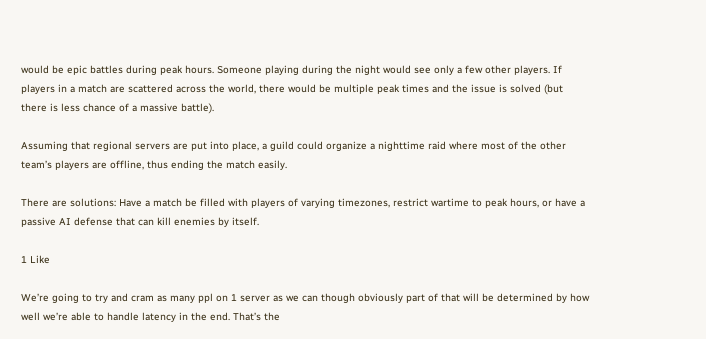would be epic battles during peak hours. Someone playing during the night would see only a few other players. If players in a match are scattered across the world, there would be multiple peak times and the issue is solved (but there is less chance of a massive battle).

Assuming that regional servers are put into place, a guild could organize a nighttime raid where most of the other team’s players are offline, thus ending the match easily.

There are solutions: Have a match be filled with players of varying timezones, restrict wartime to peak hours, or have a passive AI defense that can kill enemies by itself.

1 Like

We’re going to try and cram as many ppl on 1 server as we can though obviously part of that will be determined by how well we’re able to handle latency in the end. That’s the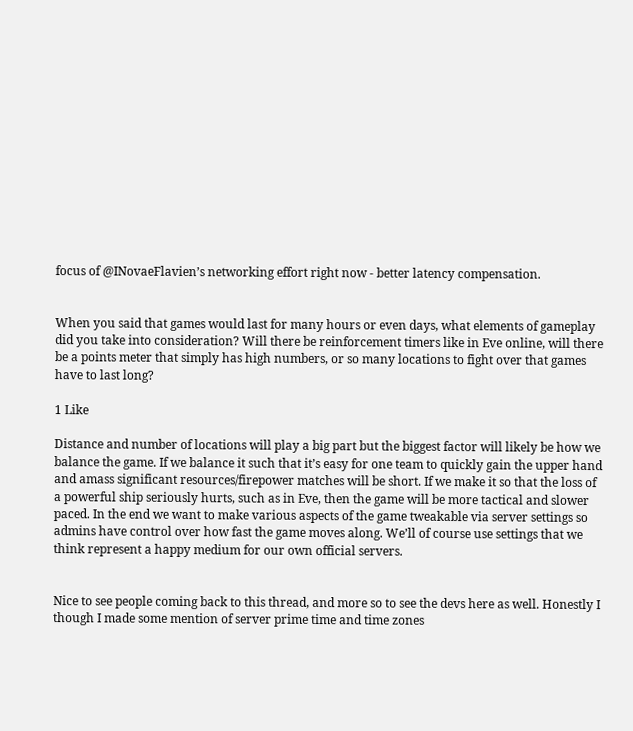focus of @INovaeFlavien’s networking effort right now - better latency compensation.


When you said that games would last for many hours or even days, what elements of gameplay did you take into consideration? Will there be reinforcement timers like in Eve online, will there be a points meter that simply has high numbers, or so many locations to fight over that games have to last long?

1 Like

Distance and number of locations will play a big part but the biggest factor will likely be how we balance the game. If we balance it such that it’s easy for one team to quickly gain the upper hand and amass significant resources/firepower matches will be short. If we make it so that the loss of a powerful ship seriously hurts, such as in Eve, then the game will be more tactical and slower paced. In the end we want to make various aspects of the game tweakable via server settings so admins have control over how fast the game moves along. We’ll of course use settings that we think represent a happy medium for our own official servers.


Nice to see people coming back to this thread, and more so to see the devs here as well. Honestly I though I made some mention of server prime time and time zones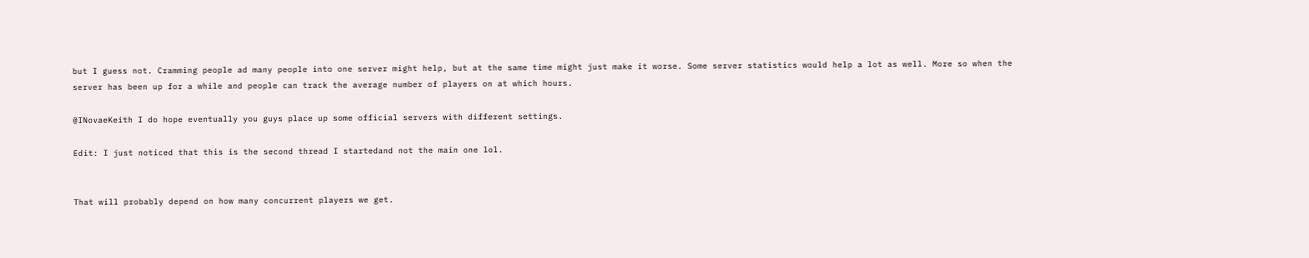but I guess not. Cramming people ad many people into one server might help, but at the same time might just make it worse. Some server statistics would help a lot as well. More so when the server has been up for a while and people can track the average number of players on at which hours.

@INovaeKeith I do hope eventually you guys place up some official servers with different settings.

Edit: I just noticed that this is the second thread I startedand not the main one lol.


That will probably depend on how many concurrent players we get.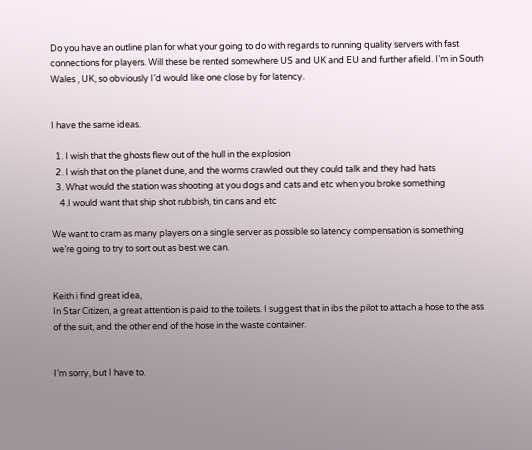Do you have an outline plan for what your going to do with regards to running quality servers with fast connections for players. Will these be rented somewhere US and UK and EU and further afield. I’m in South Wales , UK, so obviously I’d would like one close by for latency.


I have the same ideas.

  1. I wish that the ghosts flew out of the hull in the explosion
  2. I wish that on the planet dune, and the worms crawled out they could talk and they had hats
  3. What would the station was shooting at you dogs and cats and etc when you broke something
    4.I would want that ship shot rubbish, tin cans and etc

We want to cram as many players on a single server as possible so latency compensation is something we’re going to try to sort out as best we can.


Keith i find great idea,
In Star Citizen, a great attention is paid to the toilets. I suggest that in ibs the pilot to attach a hose to the ass of the suit, and the other end of the hose in the waste container.


I’m sorry, but I have to.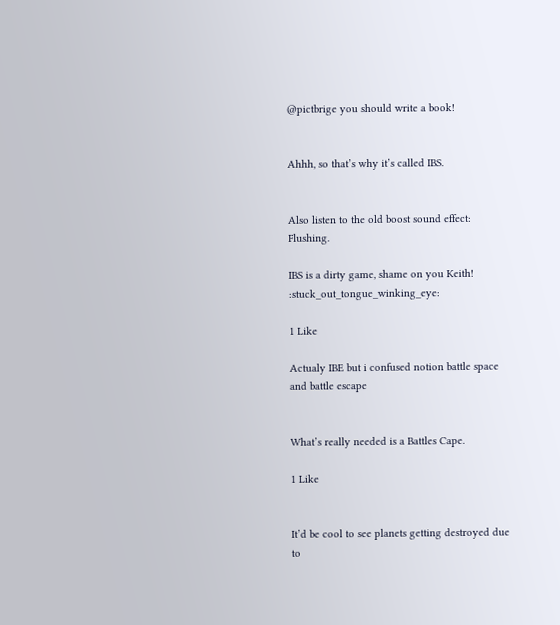@pictbrige you should write a book!


Ahhh, so that’s why it’s called IBS.


Also listen to the old boost sound effect: Flushing.

IBS is a dirty game, shame on you Keith! :stuck_out_tongue_winking_eye:

1 Like

Actualy IBE but i confused notion battle space and battle escape


What’s really needed is a Battles Cape.

1 Like


It’d be cool to see planets getting destroyed due to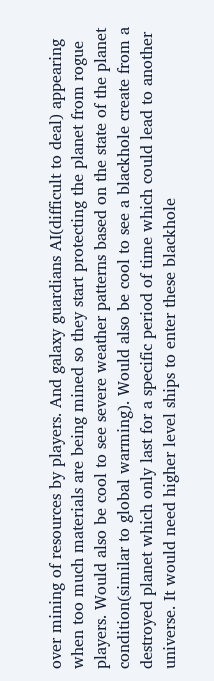over mining of resources by players. And galaxy guardians AI(difficult to deal) appearing when too much materials are being mined so they start protecting the planet from rogue players. Would also be cool to see severe weather patterns based on the state of the planet condition(similar to global warming). Would also be cool to see a blackhole create from a destroyed planet which only last for a specific period of time which could lead to another universe. It would need higher level ships to enter these blackhole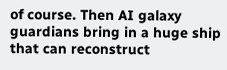of course. Then AI galaxy guardians bring in a huge ship that can reconstruct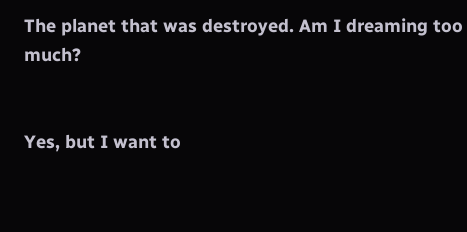The planet that was destroyed. Am I dreaming too much?


Yes, but I want to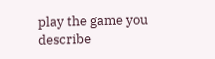play the game you describe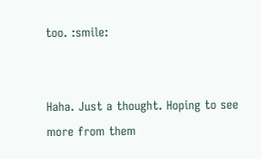too. :smile:


Haha. Just a thought. Hoping to see more from them